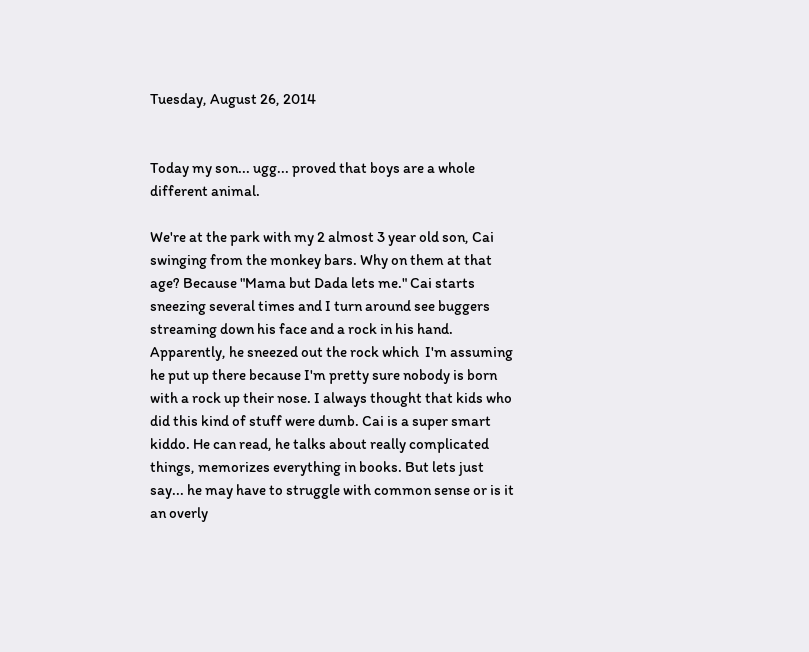Tuesday, August 26, 2014


Today my son... ugg... proved that boys are a whole different animal.

We're at the park with my 2 almost 3 year old son, Cai swinging from the monkey bars. Why on them at that age? Because "Mama but Dada lets me." Cai starts sneezing several times and I turn around see buggers streaming down his face and a rock in his hand. Apparently, he sneezed out the rock which  I'm assuming he put up there because I'm pretty sure nobody is born with a rock up their nose. I always thought that kids who did this kind of stuff were dumb. Cai is a super smart kiddo. He can read, he talks about really complicated things, memorizes everything in books. But lets just say... he may have to struggle with common sense or is it an overly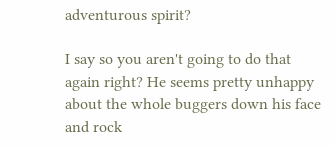adventurous spirit?

I say so you aren't going to do that again right? He seems pretty unhappy about the whole buggers down his face and rock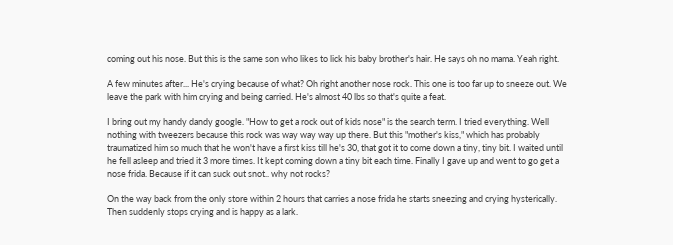coming out his nose. But this is the same son who likes to lick his baby brother's hair. He says oh no mama. Yeah right.

A few minutes after... He's crying because of what? Oh right another nose rock. This one is too far up to sneeze out. We leave the park with him crying and being carried. He's almost 40 lbs so that's quite a feat.

I bring out my handy dandy google. "How to get a rock out of kids nose" is the search term. I tried everything. Well nothing with tweezers because this rock was way way way up there. But this "mother's kiss," which has probably traumatized him so much that he won't have a first kiss till he's 30, that got it to come down a tiny, tiny bit. I waited until he fell asleep and tried it 3 more times. It kept coming down a tiny bit each time. Finally I gave up and went to go get a nose frida. Because if it can suck out snot.. why not rocks?

On the way back from the only store within 2 hours that carries a nose frida he starts sneezing and crying hysterically. Then suddenly stops crying and is happy as a lark.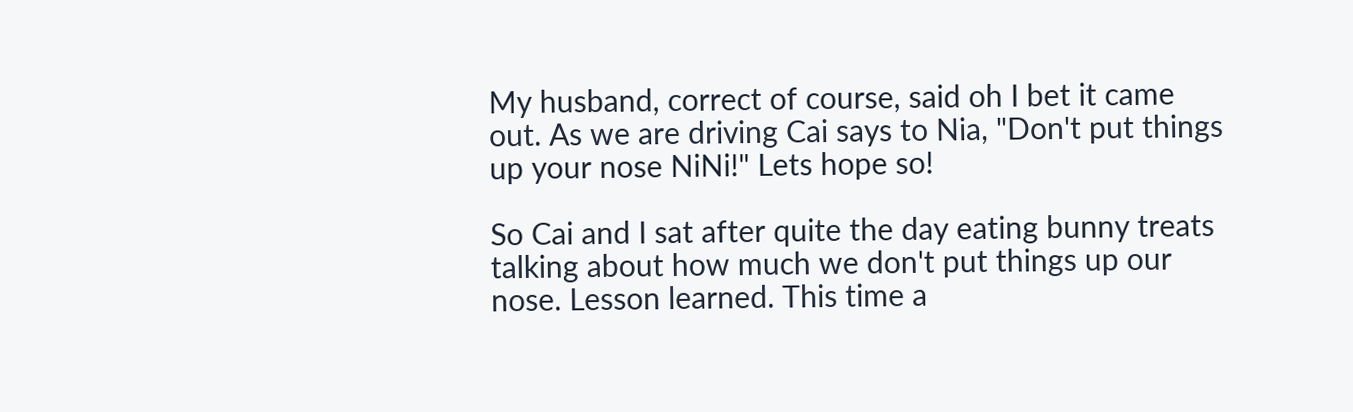My husband, correct of course, said oh I bet it came out. As we are driving Cai says to Nia, "Don't put things up your nose NiNi!" Lets hope so!

So Cai and I sat after quite the day eating bunny treats talking about how much we don't put things up our nose. Lesson learned. This time a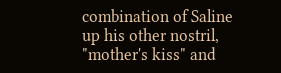combination of Saline up his other nostril, "mother's kiss" and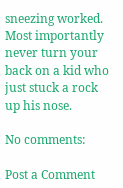sneezing worked. Most importantly never turn your back on a kid who just stuck a rock up his nose.

No comments:

Post a Comment